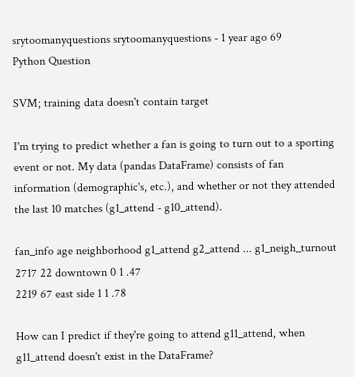srytoomanyquestions srytoomanyquestions - 1 year ago 69
Python Question

SVM; training data doesn't contain target

I'm trying to predict whether a fan is going to turn out to a sporting event or not. My data (pandas DataFrame) consists of fan information (demographic's, etc.), and whether or not they attended the last 10 matches (g1_attend - g10_attend).

fan_info age neighborhood g1_attend g2_attend ... g1_neigh_turnout
2717 22 downtown 0 1 .47
2219 67 east side 1 1 .78

How can I predict if they're going to attend g11_attend, when g11_attend doesn't exist in the DataFrame?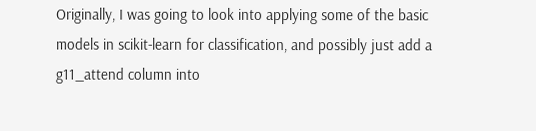Originally, I was going to look into applying some of the basic models in scikit-learn for classification, and possibly just add a g11_attend column into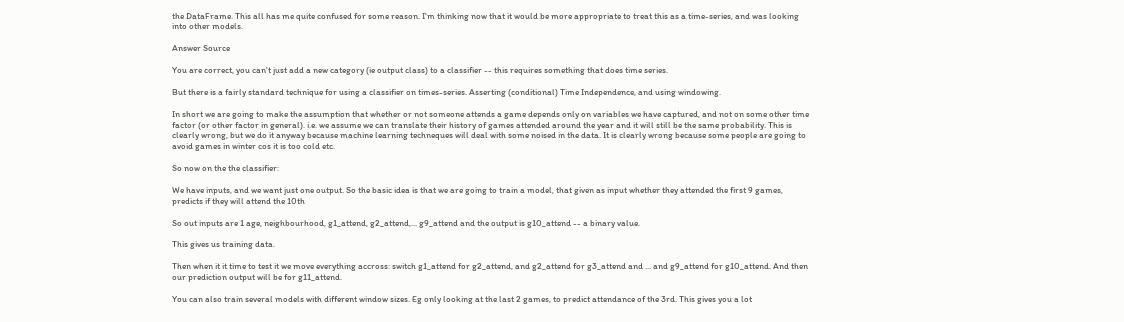the DataFrame. This all has me quite confused for some reason. I'm thinking now that it would be more appropriate to treat this as a time-series, and was looking into other models.

Answer Source

You are correct, you can't just add a new category (ie output class) to a classifier -- this requires something that does time series.

But there is a fairly standard technique for using a classifier on times-series. Asserting (conditional) Time Independence, and using windowing.

In short we are going to make the assumption that whether or not someone attends a game depends only on variables we have captured, and not on some other time factor (or other factor in general). i.e. we assume we can translate their history of games attended around the year and it will still be the same probability. This is clearly wrong, but we do it anyway because machine learning techneques will deal with some noised in the data. It is clearly wrong because some people are going to avoid games in winter cos it is too cold etc.

So now on the the classifier:

We have inputs, and we want just one output. So the basic idea is that we are going to train a model, that given as input whether they attended the first 9 games, predicts if they will attend the 10th

So out inputs are 1 age, neighbourhood, g1_attend, g2_attend,... g9_attend and the output is g10_attend -- a binary value.

This gives us training data.

Then when it it time to test it we move everything accross: switch g1_attend for g2_attend, and g2_attend for g3_attend and ... and g9_attend for g10_attend. And then our prediction output will be for g11_attend.

You can also train several models with different window sizes. Eg only looking at the last 2 games, to predict attendance of the 3rd. This gives you a lot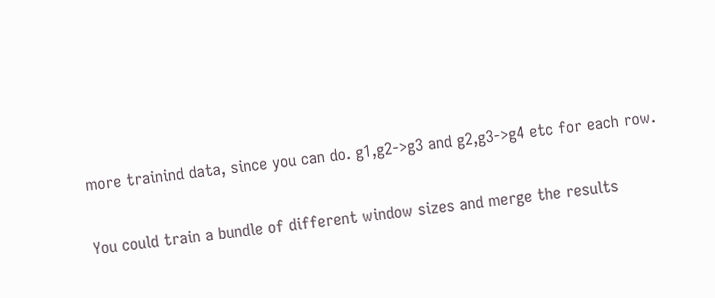more trainind data, since you can do. g1,g2->g3 and g2,g3->g4 etc for each row.

You could train a bundle of different window sizes and merge the results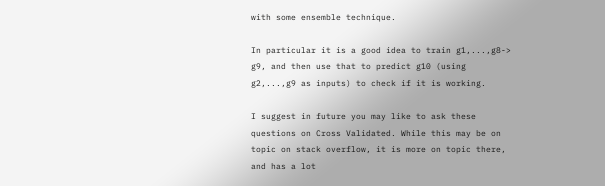with some ensemble technique.

In particular it is a good idea to train g1,...,g8-> g9, and then use that to predict g10 (using g2,...,g9 as inputs) to check if it is working.

I suggest in future you may like to ask these questions on Cross Validated. While this may be on topic on stack overflow, it is more on topic there, and has a lot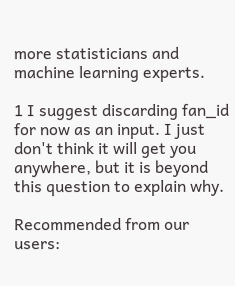more statisticians and machine learning experts.

1 I suggest discarding fan_id for now as an input. I just don't think it will get you anywhere, but it is beyond this question to explain why.

Recommended from our users: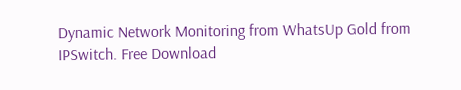Dynamic Network Monitoring from WhatsUp Gold from IPSwitch. Free Download